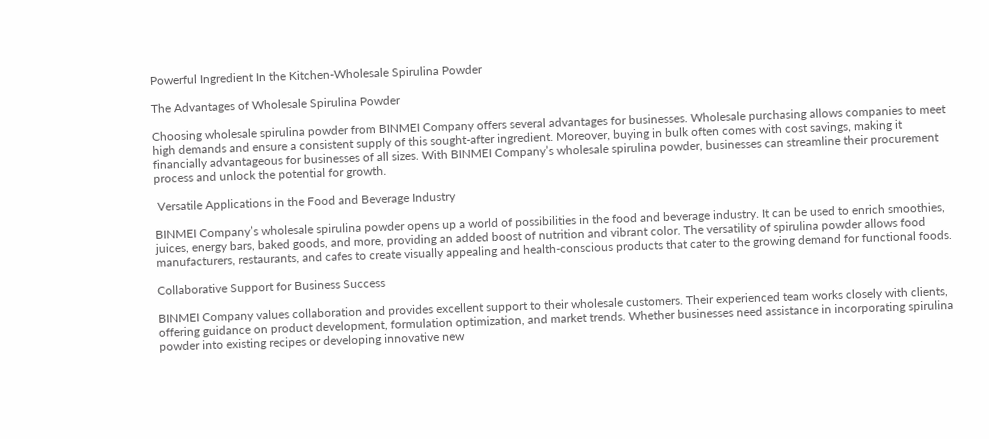Powerful Ingredient In the Kitchen-Wholesale Spirulina Powder

The Advantages of Wholesale Spirulina Powder

Choosing wholesale spirulina powder from BINMEI Company offers several advantages for businesses. Wholesale purchasing allows companies to meet high demands and ensure a consistent supply of this sought-after ingredient. Moreover, buying in bulk often comes with cost savings, making it financially advantageous for businesses of all sizes. With BINMEI Company’s wholesale spirulina powder, businesses can streamline their procurement process and unlock the potential for growth.

 Versatile Applications in the Food and Beverage Industry

BINMEI Company’s wholesale spirulina powder opens up a world of possibilities in the food and beverage industry. It can be used to enrich smoothies, juices, energy bars, baked goods, and more, providing an added boost of nutrition and vibrant color. The versatility of spirulina powder allows food manufacturers, restaurants, and cafes to create visually appealing and health-conscious products that cater to the growing demand for functional foods.

Collaborative Support for Business Success

BINMEI Company values collaboration and provides excellent support to their wholesale customers. Their experienced team works closely with clients, offering guidance on product development, formulation optimization, and market trends. Whether businesses need assistance in incorporating spirulina powder into existing recipes or developing innovative new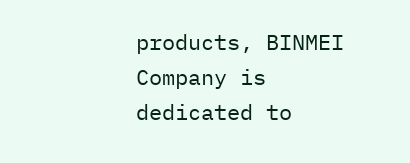products, BINMEI Company is dedicated to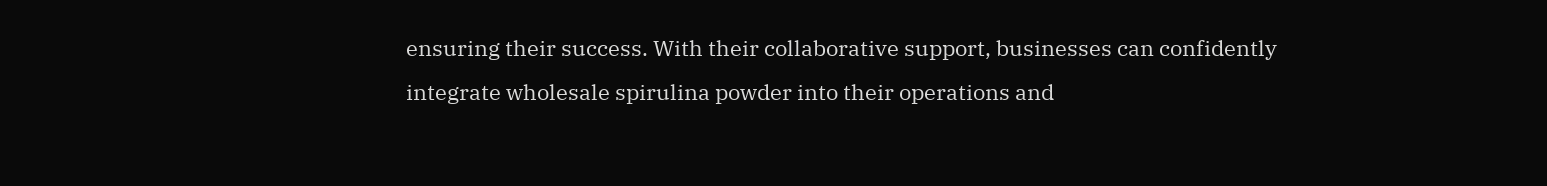ensuring their success. With their collaborative support, businesses can confidently integrate wholesale spirulina powder into their operations and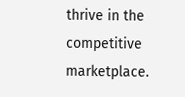thrive in the competitive marketplace.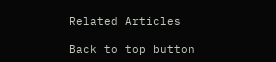Related Articles

Back to top button